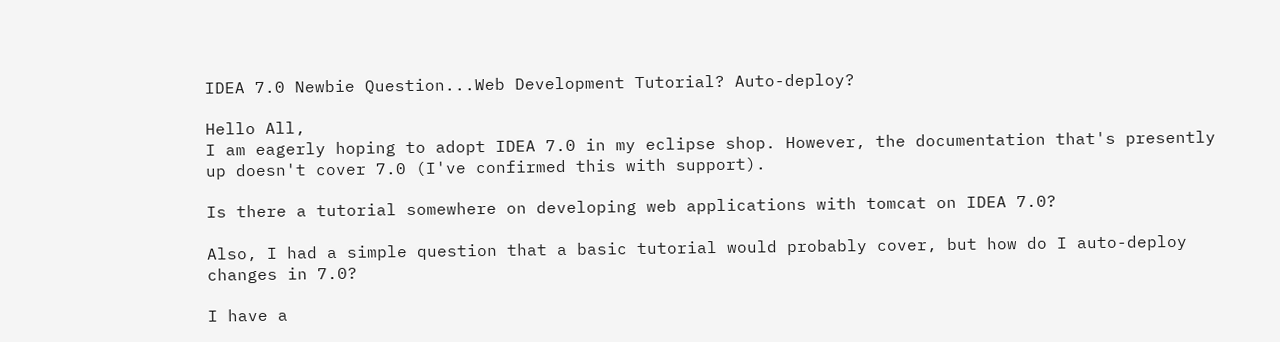IDEA 7.0 Newbie Question...Web Development Tutorial? Auto-deploy?

Hello All,
I am eagerly hoping to adopt IDEA 7.0 in my eclipse shop. However, the documentation that's presently up doesn't cover 7.0 (I've confirmed this with support).

Is there a tutorial somewhere on developing web applications with tomcat on IDEA 7.0?

Also, I had a simple question that a basic tutorial would probably cover, but how do I auto-deploy changes in 7.0?

I have a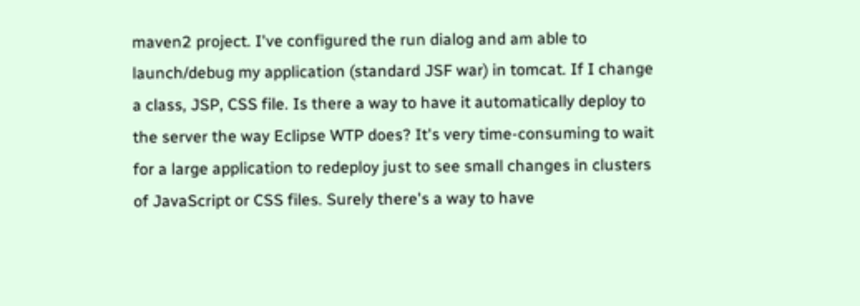maven2 project. I've configured the run dialog and am able to launch/debug my application (standard JSF war) in tomcat. If I change a class, JSP, CSS file. Is there a way to have it automatically deploy to the server the way Eclipse WTP does? It's very time-consuming to wait for a large application to redeploy just to see small changes in clusters of JavaScript or CSS files. Surely there's a way to have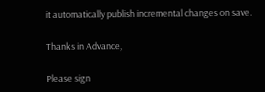it automatically publish incremental changes on save.

Thanks in Advance,

Please sign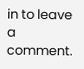in to leave a comment.